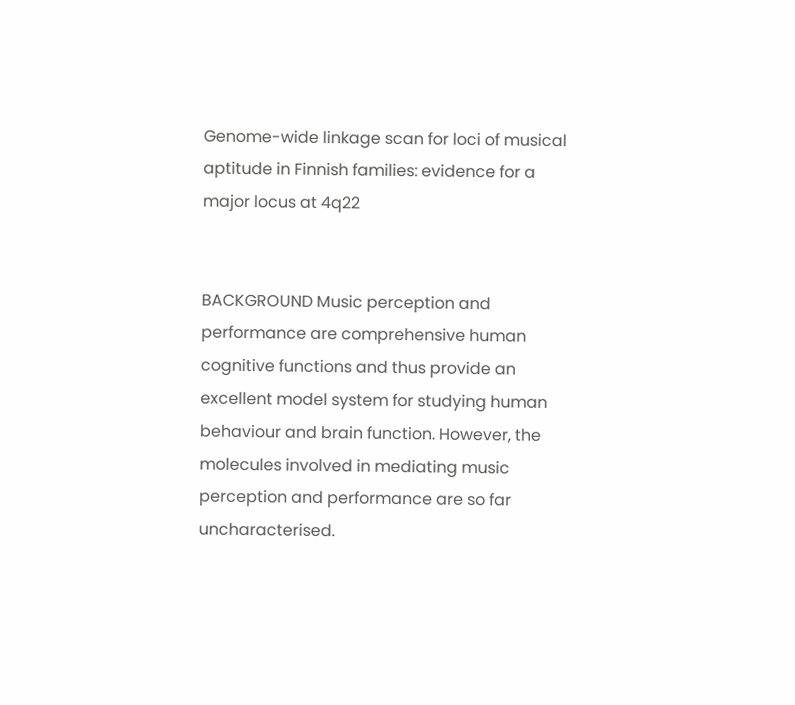Genome-wide linkage scan for loci of musical aptitude in Finnish families: evidence for a major locus at 4q22


BACKGROUND Music perception and performance are comprehensive human cognitive functions and thus provide an excellent model system for studying human behaviour and brain function. However, the molecules involved in mediating music perception and performance are so far uncharacterised.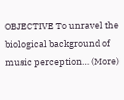OBJECTIVE To unravel the biological background of music perception… (More)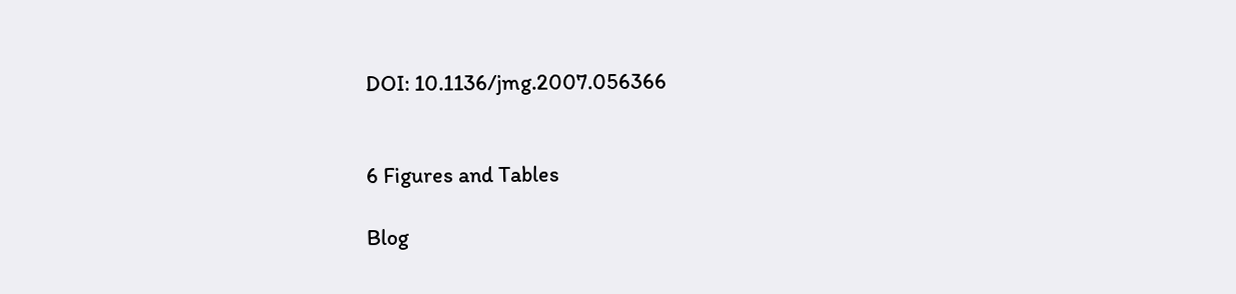DOI: 10.1136/jmg.2007.056366


6 Figures and Tables

Blog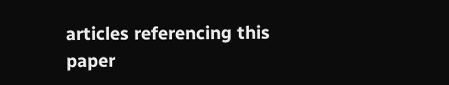articles referencing this paper